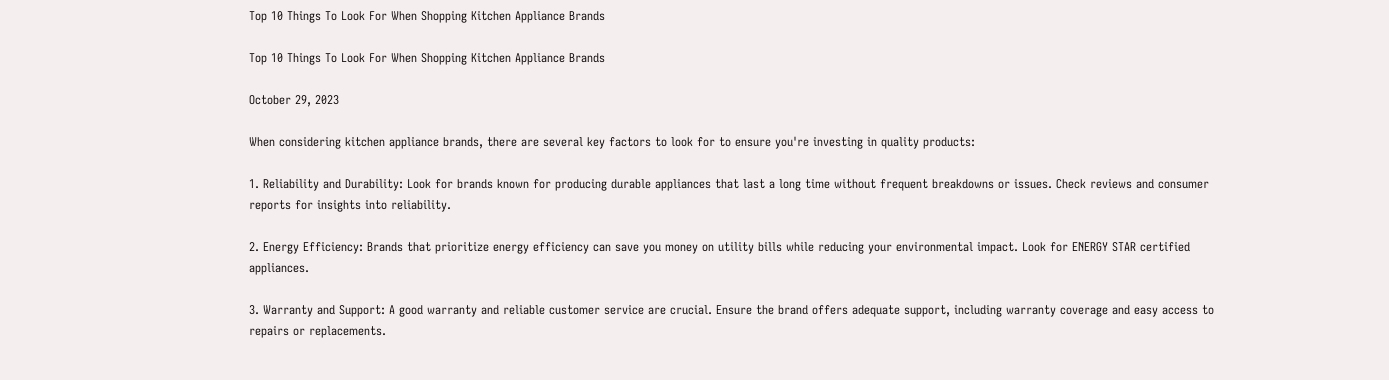Top 10 Things To Look For When Shopping Kitchen Appliance Brands

Top 10 Things To Look For When Shopping Kitchen Appliance Brands

October 29, 2023

When considering kitchen appliance brands, there are several key factors to look for to ensure you're investing in quality products:

1. Reliability and Durability: Look for brands known for producing durable appliances that last a long time without frequent breakdowns or issues. Check reviews and consumer reports for insights into reliability.

2. Energy Efficiency: Brands that prioritize energy efficiency can save you money on utility bills while reducing your environmental impact. Look for ENERGY STAR certified appliances.

3. Warranty and Support: A good warranty and reliable customer service are crucial. Ensure the brand offers adequate support, including warranty coverage and easy access to repairs or replacements.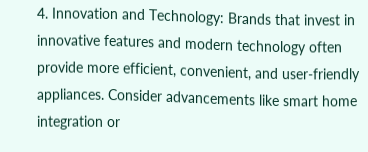4. Innovation and Technology: Brands that invest in innovative features and modern technology often provide more efficient, convenient, and user-friendly appliances. Consider advancements like smart home integration or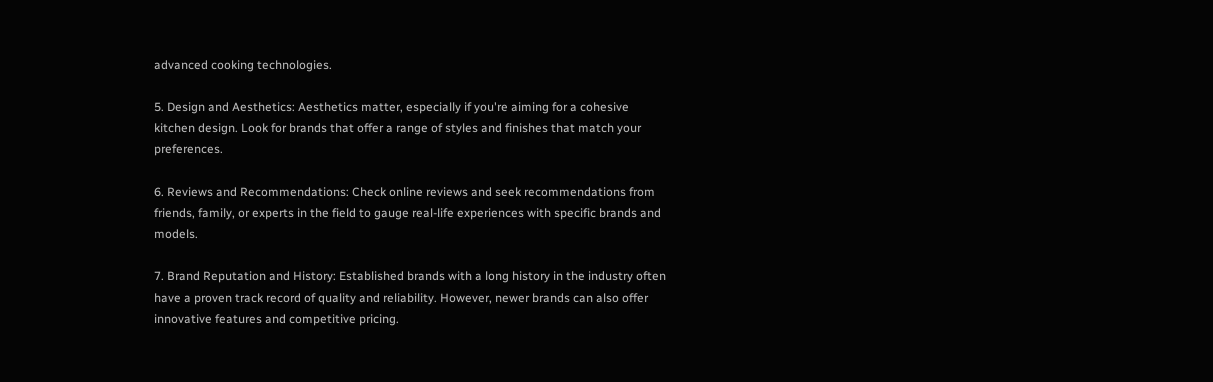advanced cooking technologies.

5. Design and Aesthetics: Aesthetics matter, especially if you're aiming for a cohesive kitchen design. Look for brands that offer a range of styles and finishes that match your preferences.

6. Reviews and Recommendations: Check online reviews and seek recommendations from friends, family, or experts in the field to gauge real-life experiences with specific brands and models.

7. Brand Reputation and History: Established brands with a long history in the industry often have a proven track record of quality and reliability. However, newer brands can also offer innovative features and competitive pricing.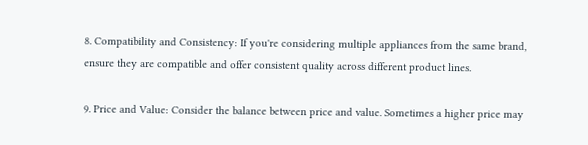8. Compatibility and Consistency: If you're considering multiple appliances from the same brand, ensure they are compatible and offer consistent quality across different product lines.

9. Price and Value: Consider the balance between price and value. Sometimes a higher price may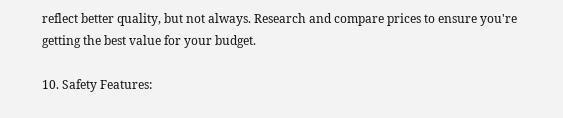reflect better quality, but not always. Research and compare prices to ensure you're getting the best value for your budget.

10. Safety Features: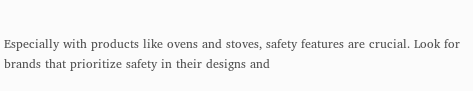Especially with products like ovens and stoves, safety features are crucial. Look for brands that prioritize safety in their designs and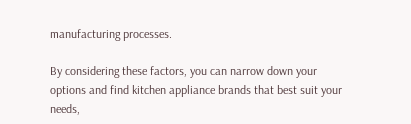manufacturing processes.

By considering these factors, you can narrow down your options and find kitchen appliance brands that best suit your needs,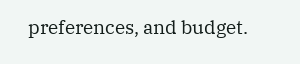preferences, and budget.